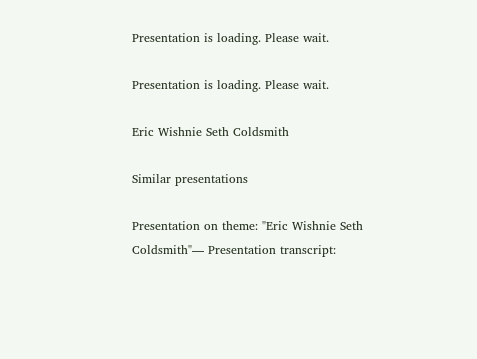Presentation is loading. Please wait.

Presentation is loading. Please wait.

Eric Wishnie Seth Coldsmith

Similar presentations

Presentation on theme: "Eric Wishnie Seth Coldsmith"— Presentation transcript: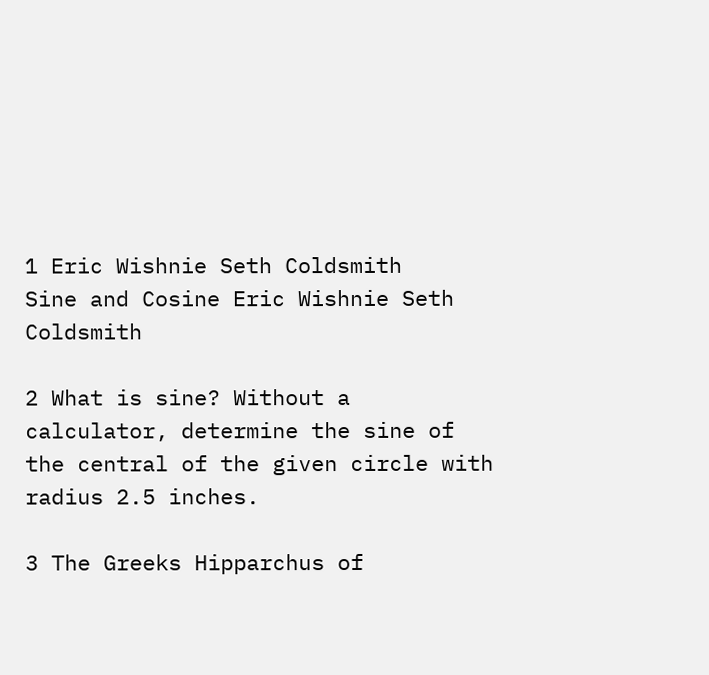1 Eric Wishnie Seth Coldsmith
Sine and Cosine Eric Wishnie Seth Coldsmith

2 What is sine? Without a calculator, determine the sine of the central of the given circle with radius 2.5 inches.

3 The Greeks Hipparchus of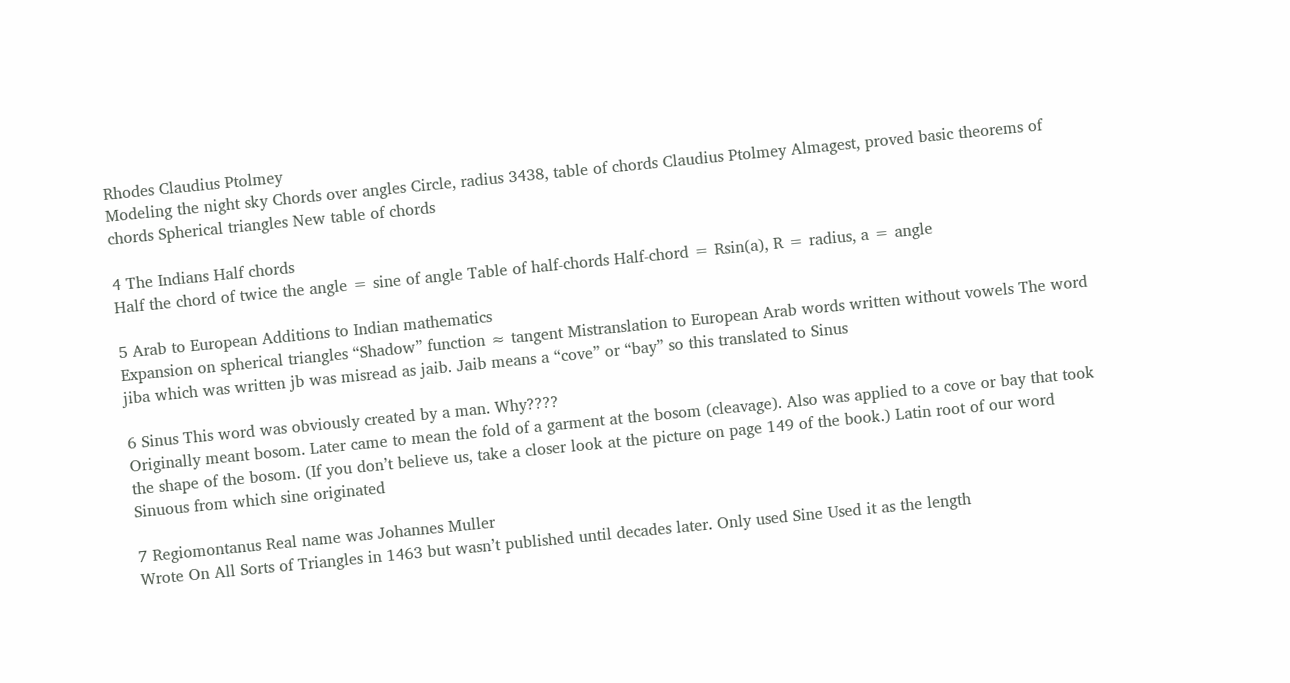Rhodes Claudius Ptolmey
Modeling the night sky Chords over angles Circle, radius 3438, table of chords Claudius Ptolmey Almagest, proved basic theorems of chords Spherical triangles New table of chords

4 The Indians Half chords
Half the chord of twice the angle = sine of angle Table of half-chords Half-chord = Rsin(a), R = radius, a = angle

5 Arab to European Additions to Indian mathematics
Expansion on spherical triangles “Shadow” function ≈ tangent Mistranslation to European Arab words written without vowels The word jiba which was written jb was misread as jaib. Jaib means a “cove” or “bay” so this translated to Sinus

6 Sinus This word was obviously created by a man. Why????
Originally meant bosom. Later came to mean the fold of a garment at the bosom (cleavage). Also was applied to a cove or bay that took the shape of the bosom. (If you don’t believe us, take a closer look at the picture on page 149 of the book.) Latin root of our word Sinuous from which sine originated

7 Regiomontanus Real name was Johannes Muller
Wrote On All Sorts of Triangles in 1463 but wasn’t published until decades later. Only used Sine Used it as the length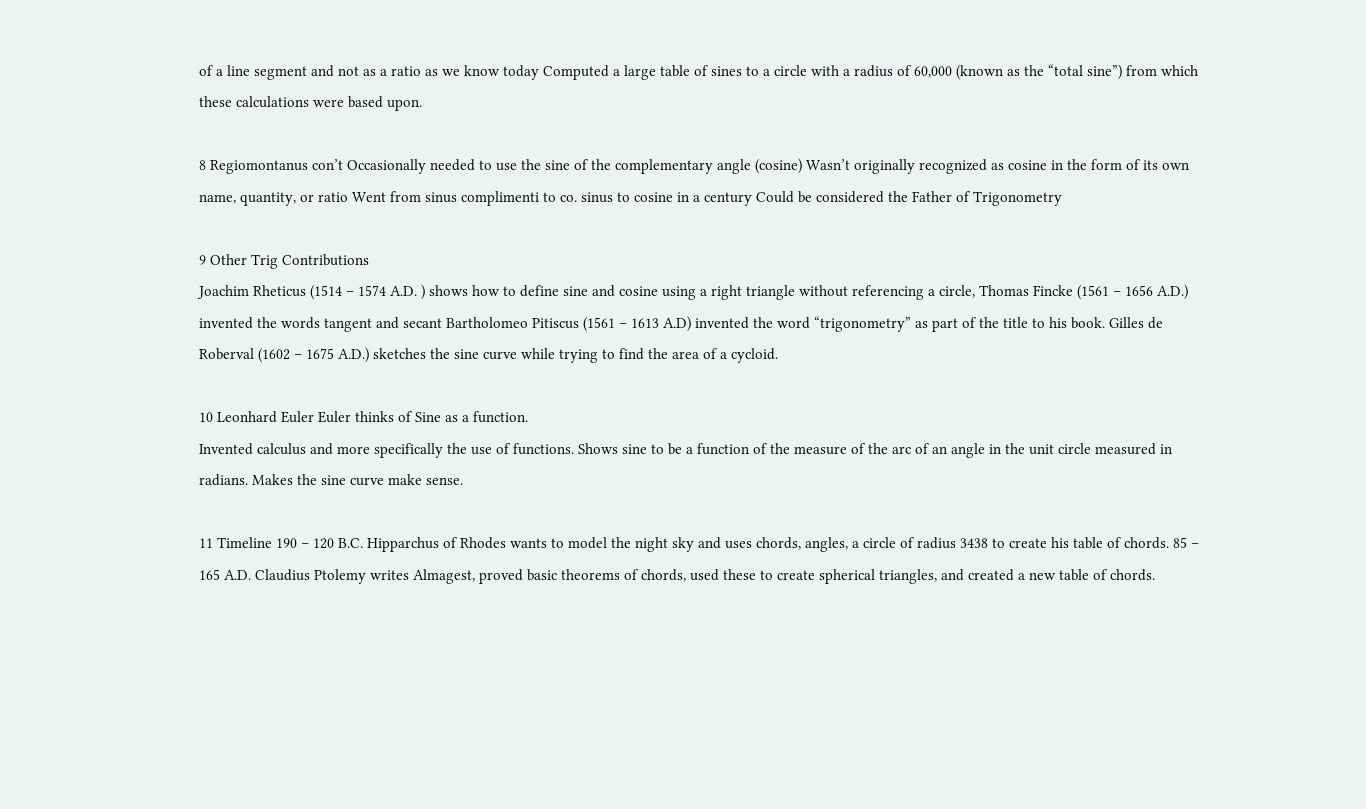of a line segment and not as a ratio as we know today Computed a large table of sines to a circle with a radius of 60,000 (known as the “total sine”) from which these calculations were based upon.

8 Regiomontanus con’t Occasionally needed to use the sine of the complementary angle (cosine) Wasn’t originally recognized as cosine in the form of its own name, quantity, or ratio Went from sinus complimenti to co. sinus to cosine in a century Could be considered the Father of Trigonometry

9 Other Trig Contributions
Joachim Rheticus (1514 – 1574 A.D. ) shows how to define sine and cosine using a right triangle without referencing a circle, Thomas Fincke (1561 – 1656 A.D.) invented the words tangent and secant Bartholomeo Pitiscus (1561 – 1613 A.D) invented the word “trigonometry” as part of the title to his book. Gilles de Roberval (1602 – 1675 A.D.) sketches the sine curve while trying to find the area of a cycloid.

10 Leonhard Euler Euler thinks of Sine as a function.
Invented calculus and more specifically the use of functions. Shows sine to be a function of the measure of the arc of an angle in the unit circle measured in radians. Makes the sine curve make sense.

11 Timeline 190 – 120 B.C. Hipparchus of Rhodes wants to model the night sky and uses chords, angles, a circle of radius 3438 to create his table of chords. 85 – 165 A.D. Claudius Ptolemy writes Almagest, proved basic theorems of chords, used these to create spherical triangles, and created a new table of chords.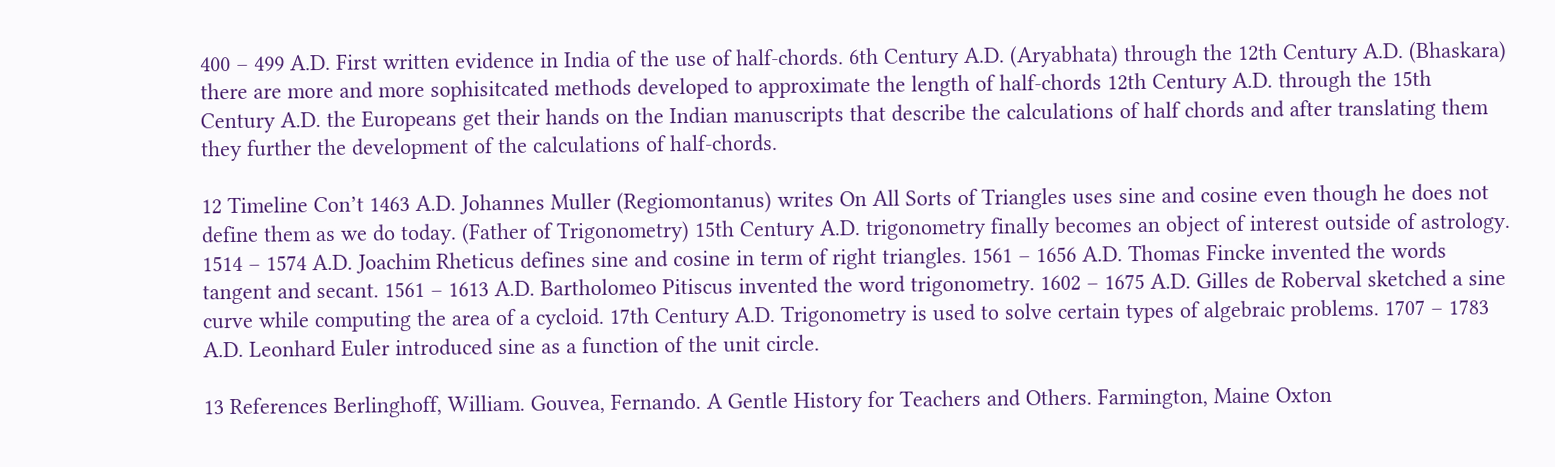400 – 499 A.D. First written evidence in India of the use of half-chords. 6th Century A.D. (Aryabhata) through the 12th Century A.D. (Bhaskara) there are more and more sophisitcated methods developed to approximate the length of half-chords 12th Century A.D. through the 15th Century A.D. the Europeans get their hands on the Indian manuscripts that describe the calculations of half chords and after translating them they further the development of the calculations of half-chords.

12 Timeline Con’t 1463 A.D. Johannes Muller (Regiomontanus) writes On All Sorts of Triangles uses sine and cosine even though he does not define them as we do today. (Father of Trigonometry) 15th Century A.D. trigonometry finally becomes an object of interest outside of astrology. 1514 – 1574 A.D. Joachim Rheticus defines sine and cosine in term of right triangles. 1561 – 1656 A.D. Thomas Fincke invented the words tangent and secant. 1561 – 1613 A.D. Bartholomeo Pitiscus invented the word trigonometry. 1602 – 1675 A.D. Gilles de Roberval sketched a sine curve while computing the area of a cycloid. 17th Century A.D. Trigonometry is used to solve certain types of algebraic problems. 1707 – 1783 A.D. Leonhard Euler introduced sine as a function of the unit circle.

13 References Berlinghoff, William. Gouvea, Fernando. A Gentle History for Teachers and Others. Farmington, Maine Oxton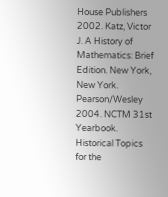House Publishers 2002. Katz, Victor J. A History of Mathematics: Brief Edition. New York, New York. Pearson/Wesley 2004. NCTM 31st Yearbook. Historical Topics for the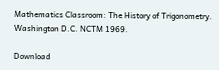Mathematics Classroom: The History of Trigonometry. Washington D.C. NCTM 1969.

Download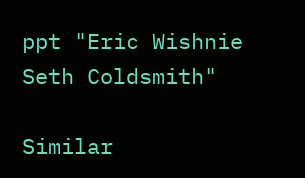ppt "Eric Wishnie Seth Coldsmith"

Similar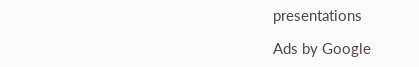presentations

Ads by Google